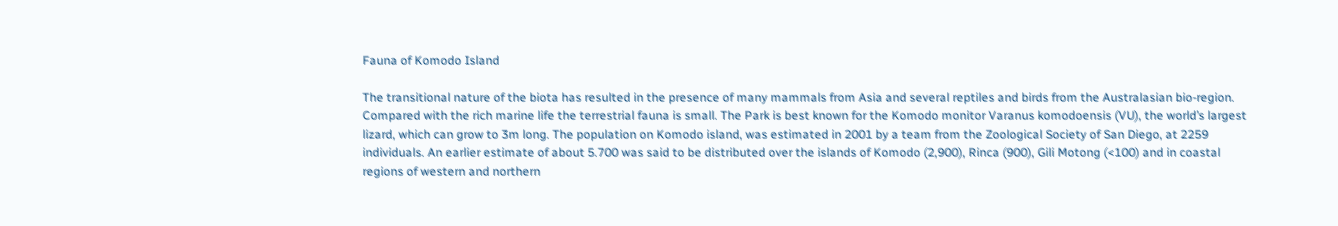Fauna of Komodo Island

The transitional nature of the biota has resulted in the presence of many mammals from Asia and several reptiles and birds from the Australasian bio-region. Compared with the rich marine life the terrestrial fauna is small. The Park is best known for the Komodo monitor Varanus komodoensis (VU), the world’s largest lizard, which can grow to 3m long. The population on Komodo island, was estimated in 2001 by a team from the Zoological Society of San Diego, at 2259 individuals. An earlier estimate of about 5.700 was said to be distributed over the islands of Komodo (2,900), Rinca (900), Gili Motong (<100) and in coastal regions of western and northern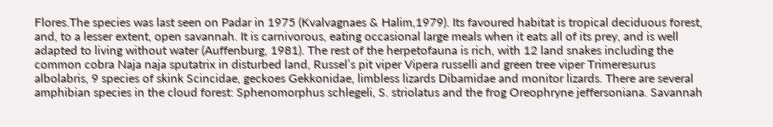Flores.The species was last seen on Padar in 1975 (Kvalvagnaes & Halim,1979). Its favoured habitat is tropical deciduous forest, and, to a lesser extent, open savannah. It is carnivorous, eating occasional large meals when it eats all of its prey, and is well adapted to living without water (Auffenburg, 1981). The rest of the herpetofauna is rich, with 12 land snakes including the common cobra Naja naja sputatrix in disturbed land, Russel’s pit viper Vipera russelli and green tree viper Trimeresurus albolabris, 9 species of skink Scincidae, geckoes Gekkonidae, limbless lizards Dibamidae and monitor lizards. There are several amphibian species in the cloud forest: Sphenomorphus schlegeli, S. striolatus and the frog Oreophryne jeffersoniana. Savannah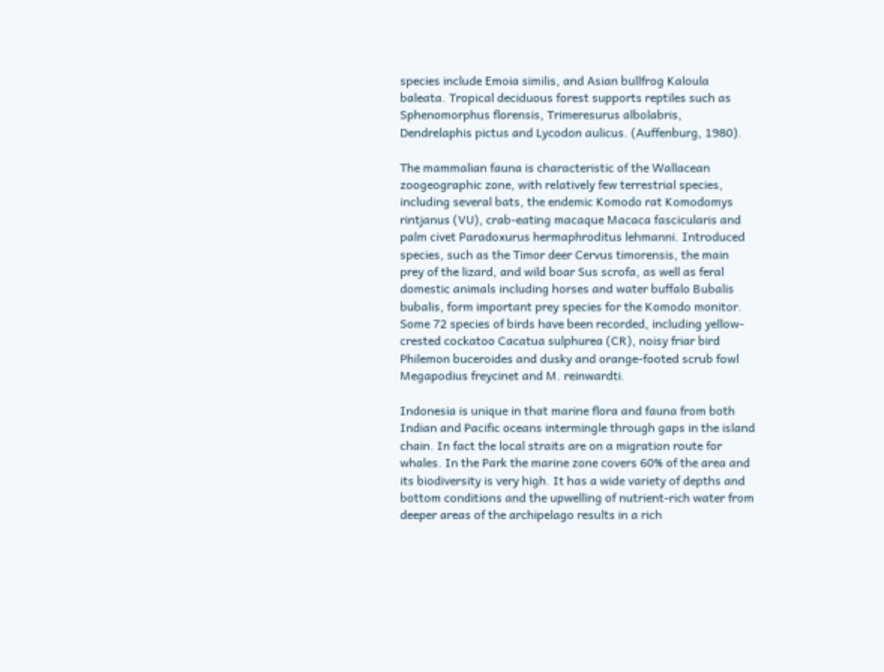species include Emoia similis, and Asian bullfrog Kaloula baleata. Tropical deciduous forest supports reptiles such as Sphenomorphus florensis, Trimeresurus albolabris, Dendrelaphis pictus and Lycodon aulicus. (Auffenburg, 1980).

The mammalian fauna is characteristic of the Wallacean zoogeographic zone, with relatively few terrestrial species, including several bats, the endemic Komodo rat Komodomys rintjanus (VU), crab-eating macaque Macaca fascicularis and palm civet Paradoxurus hermaphroditus lehmanni. Introduced species, such as the Timor deer Cervus timorensis, the main prey of the lizard, and wild boar Sus scrofa, as well as feral domestic animals including horses and water buffalo Bubalis bubalis, form important prey species for the Komodo monitor. Some 72 species of birds have been recorded, including yellow-crested cockatoo Cacatua sulphurea (CR), noisy friar bird Philemon buceroides and dusky and orange-footed scrub fowl Megapodius freycinet and M. reinwardti.

Indonesia is unique in that marine flora and fauna from both Indian and Pacific oceans intermingle through gaps in the island chain. In fact the local straits are on a migration route for whales. In the Park the marine zone covers 60% of the area and its biodiversity is very high. It has a wide variety of depths and bottom conditions and the upwelling of nutrient-rich water from deeper areas of the archipelago results in a rich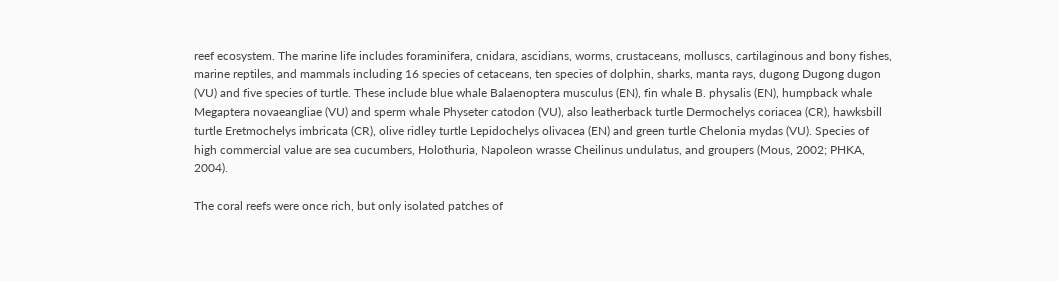reef ecosystem. The marine life includes foraminifera, cnidara, ascidians, worms, crustaceans, molluscs, cartilaginous and bony fishes, marine reptiles, and mammals including 16 species of cetaceans, ten species of dolphin, sharks, manta rays, dugong Dugong dugon (VU) and five species of turtle. These include blue whale Balaenoptera musculus (EN), fin whale B. physalis (EN), humpback whale Megaptera novaeangliae (VU) and sperm whale Physeter catodon (VU), also leatherback turtle Dermochelys coriacea (CR), hawksbill turtle Eretmochelys imbricata (CR), olive ridley turtle Lepidochelys olivacea (EN) and green turtle Chelonia mydas (VU). Species of high commercial value are sea cucumbers, Holothuria, Napoleon wrasse Cheilinus undulatus, and groupers (Mous, 2002; PHKA, 2004).

The coral reefs were once rich, but only isolated patches of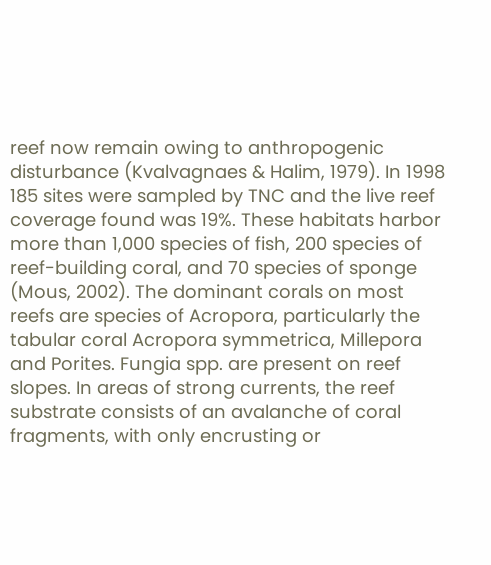reef now remain owing to anthropogenic disturbance (Kvalvagnaes & Halim, 1979). In 1998 185 sites were sampled by TNC and the live reef coverage found was 19%. These habitats harbor more than 1,000 species of fish, 200 species of reef-building coral, and 70 species of sponge (Mous, 2002). The dominant corals on most reefs are species of Acropora, particularly the tabular coral Acropora symmetrica, Millepora and Porites. Fungia spp. are present on reef slopes. In areas of strong currents, the reef substrate consists of an avalanche of coral fragments, with only encrusting or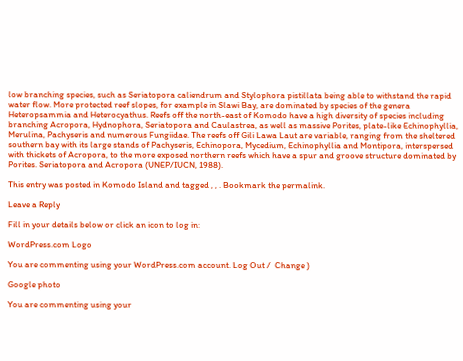low branching species, such as Seriatopora caliendrum and Stylophora pistillata being able to withstand the rapid water flow. More protected reef slopes, for example in Slawi Bay, are dominated by species of the genera Heteropsammia and Heterocyathus. Reefs off the north-east of Komodo have a high diversity of species including branching Acropora, Hydnophora, Seriatopora and Caulastrea, as well as massive Porites, plate-like Echinophyllia, Merulina, Pachyseris and numerous Fungiidae. The reefs off Gili Lawa Laut are variable, ranging from the sheltered southern bay with its large stands of Pachyseris, Echinopora, Mycedium, Echinophyllia and Montipora, interspersed with thickets of Acropora, to the more exposed northern reefs which have a spur and groove structure dominated by Porites. Seriatopora and Acropora (UNEP/IUCN, 1988).

This entry was posted in Komodo Island and tagged , , . Bookmark the permalink.

Leave a Reply

Fill in your details below or click an icon to log in:

WordPress.com Logo

You are commenting using your WordPress.com account. Log Out /  Change )

Google photo

You are commenting using your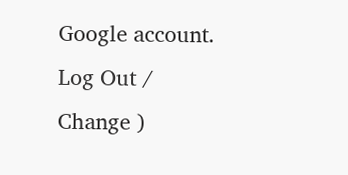Google account. Log Out /  Change )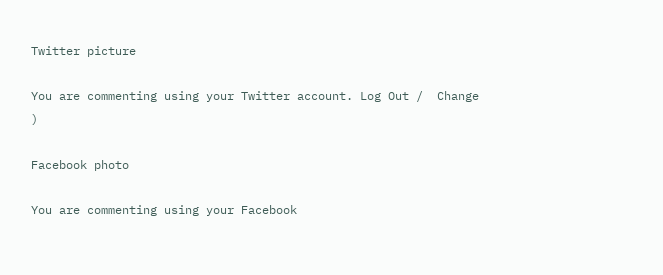Twitter picture

You are commenting using your Twitter account. Log Out /  Change )

Facebook photo

You are commenting using your Facebook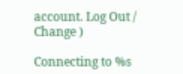account. Log Out /  Change )

Connecting to %s